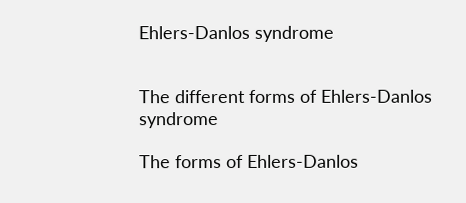Ehlers-Danlos syndrome


The different forms of Ehlers-Danlos syndrome

The forms of Ehlers-Danlos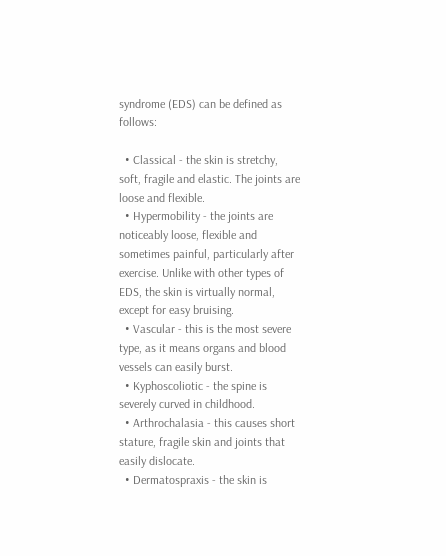syndrome (EDS) can be defined as follows:

  • Classical - the skin is stretchy, soft, fragile and elastic. The joints are loose and flexible.
  • Hypermobility - the joints are noticeably loose, flexible and sometimes painful, particularly after exercise. Unlike with other types of EDS, the skin is virtually normal, except for easy bruising.
  • Vascular - this is the most severe type, as it means organs and blood vessels can easily burst.
  • Kyphoscoliotic - the spine is severely curved in childhood.
  • Arthrochalasia - this causes short stature, fragile skin and joints that easily dislocate.
  • Dermatospraxis - the skin is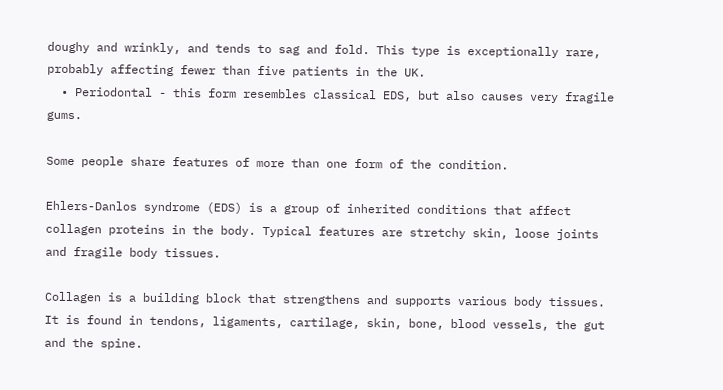doughy and wrinkly, and tends to sag and fold. This type is exceptionally rare, probably affecting fewer than five patients in the UK.
  • Periodontal - this form resembles classical EDS, but also causes very fragile gums.

Some people share features of more than one form of the condition.

Ehlers-Danlos syndrome (EDS) is a group of inherited conditions that affect collagen proteins in the body. Typical features are stretchy skin, loose joints and fragile body tissues.

Collagen is a building block that strengthens and supports various body tissues. It is found in tendons, ligaments, cartilage, skin, bone, blood vessels, the gut and the spine.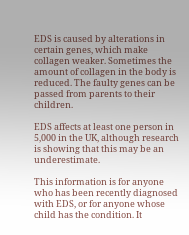EDS is caused by alterations in certain genes, which make collagen weaker. Sometimes the amount of collagen in the body is reduced. The faulty genes can be passed from parents to their children.

EDS affects at least one person in 5,000 in the UK, although research is showing that this may be an underestimate.

This information is for anyone who has been recently diagnosed with EDS, or for anyone whose child has the condition. It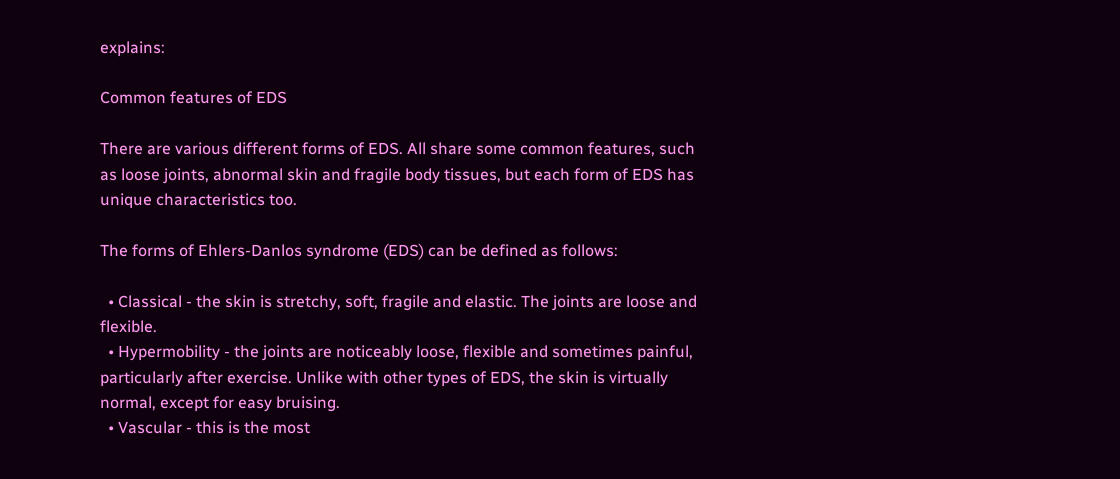explains:

Common features of EDS

There are various different forms of EDS. All share some common features, such as loose joints, abnormal skin and fragile body tissues, but each form of EDS has unique characteristics too.

The forms of Ehlers-Danlos syndrome (EDS) can be defined as follows:

  • Classical - the skin is stretchy, soft, fragile and elastic. The joints are loose and flexible.
  • Hypermobility - the joints are noticeably loose, flexible and sometimes painful, particularly after exercise. Unlike with other types of EDS, the skin is virtually normal, except for easy bruising.
  • Vascular - this is the most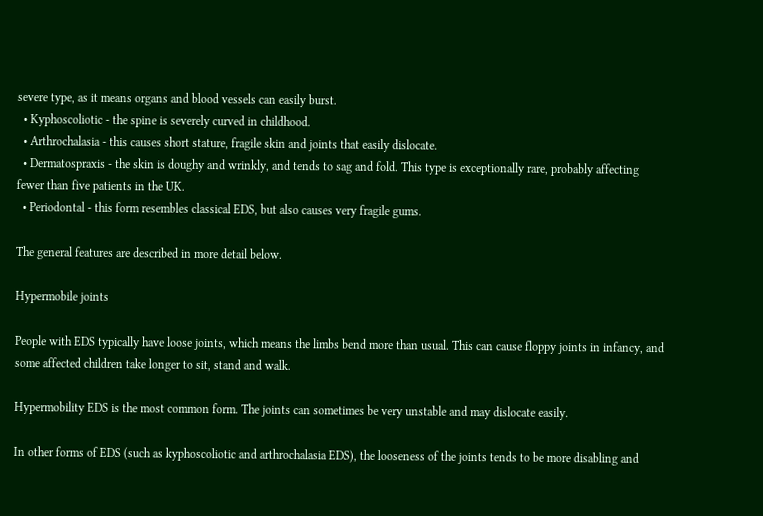severe type, as it means organs and blood vessels can easily burst.
  • Kyphoscoliotic - the spine is severely curved in childhood.
  • Arthrochalasia - this causes short stature, fragile skin and joints that easily dislocate.
  • Dermatospraxis - the skin is doughy and wrinkly, and tends to sag and fold. This type is exceptionally rare, probably affecting fewer than five patients in the UK.
  • Periodontal - this form resembles classical EDS, but also causes very fragile gums.

The general features are described in more detail below.

Hypermobile joints

People with EDS typically have loose joints, which means the limbs bend more than usual. This can cause floppy joints in infancy, and some affected children take longer to sit, stand and walk.

Hypermobility EDS is the most common form. The joints can sometimes be very unstable and may dislocate easily.

In other forms of EDS (such as kyphoscoliotic and arthrochalasia EDS), the looseness of the joints tends to be more disabling and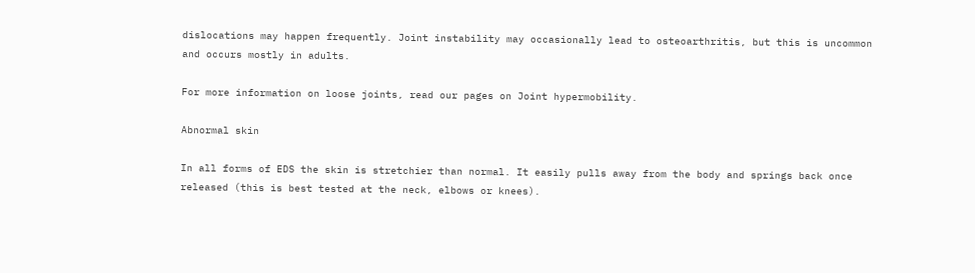dislocations may happen frequently. Joint instability may occasionally lead to osteoarthritis, but this is uncommon and occurs mostly in adults.

For more information on loose joints, read our pages on Joint hypermobility.

Abnormal skin

In all forms of EDS the skin is stretchier than normal. It easily pulls away from the body and springs back once released (this is best tested at the neck, elbows or knees).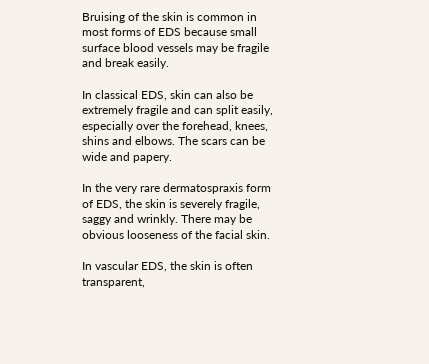Bruising of the skin is common in most forms of EDS because small surface blood vessels may be fragile and break easily.

In classical EDS, skin can also be extremely fragile and can split easily, especially over the forehead, knees, shins and elbows. The scars can be wide and papery.

In the very rare dermatospraxis form of EDS, the skin is severely fragile, saggy and wrinkly. There may be obvious looseness of the facial skin.

In vascular EDS, the skin is often transparent,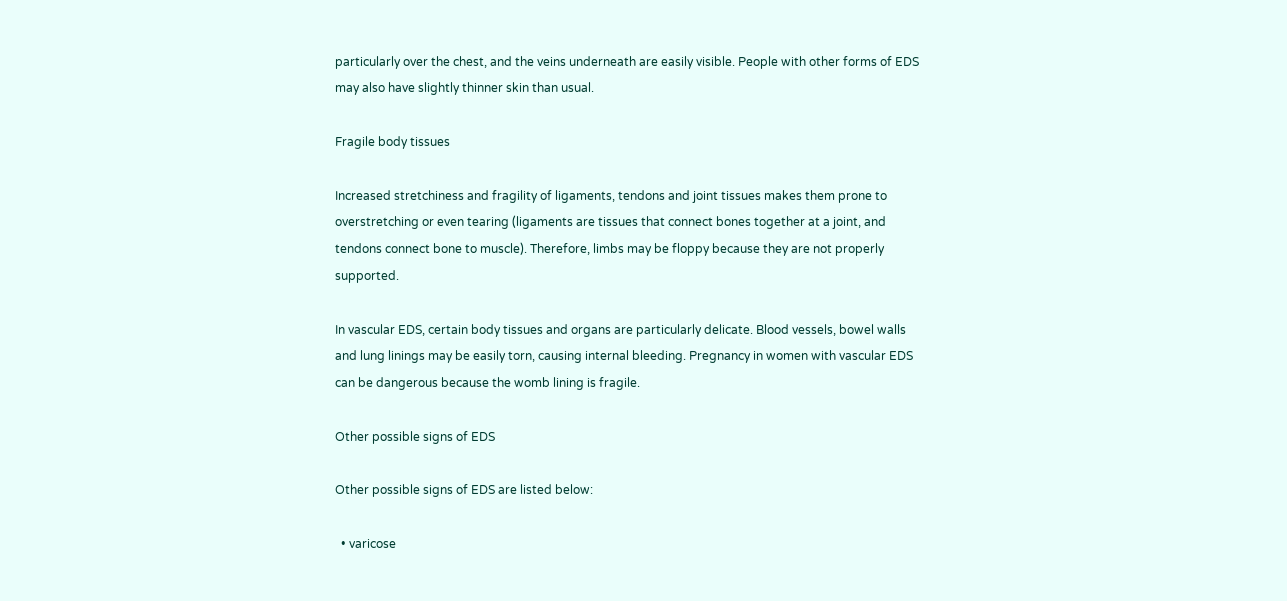particularly over the chest, and the veins underneath are easily visible. People with other forms of EDS may also have slightly thinner skin than usual.

Fragile body tissues

Increased stretchiness and fragility of ligaments, tendons and joint tissues makes them prone to overstretching or even tearing (ligaments are tissues that connect bones together at a joint, and tendons connect bone to muscle). Therefore, limbs may be floppy because they are not properly supported.

In vascular EDS, certain body tissues and organs are particularly delicate. Blood vessels, bowel walls and lung linings may be easily torn, causing internal bleeding. Pregnancy in women with vascular EDS can be dangerous because the womb lining is fragile.

Other possible signs of EDS

Other possible signs of EDS are listed below:

  • varicose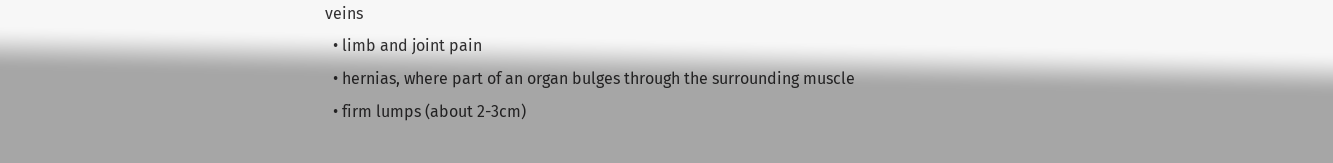veins
  • limb and joint pain
  • hernias, where part of an organ bulges through the surrounding muscle
  • firm lumps (about 2-3cm)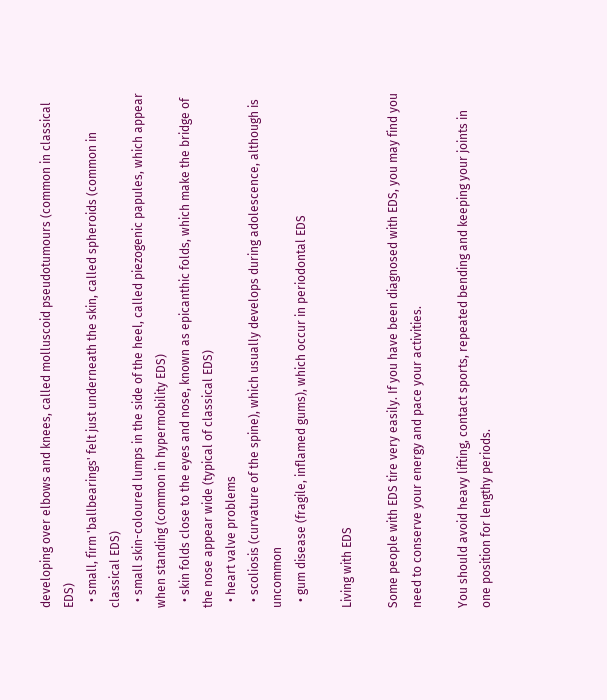developing over elbows and knees, called molluscoid pseudotumours (common in classical EDS)
  • small, firm 'ballbearings' felt just underneath the skin, called spheroids (common in classical EDS)
  • small skin-coloured lumps in the side of the heel, called piezogenic papules, which appear when standing (common in hypermobility EDS)
  • skin folds close to the eyes and nose, known as epicanthic folds, which make the bridge of the nose appear wide (typical of classical EDS)
  • heart valve problems
  • scoliosis (curvature of the spine), which usually develops during adolescence, although is uncommon
  • gum disease (fragile, inflamed gums), which occur in periodontal EDS

Living with EDS

Some people with EDS tire very easily. If you have been diagnosed with EDS, you may find you need to conserve your energy and pace your activities.

You should avoid heavy lifting, contact sports, repeated bending and keeping your joints in one position for lengthy periods.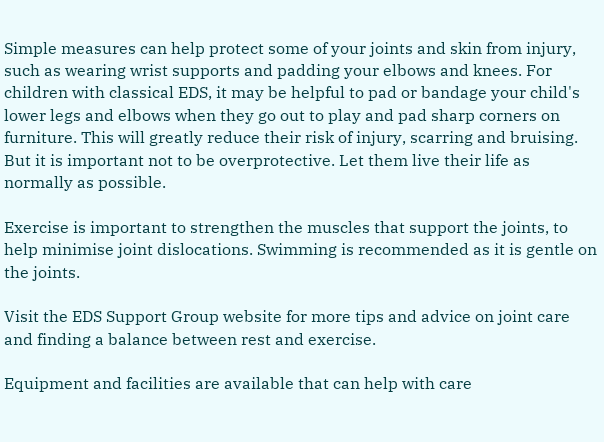Simple measures can help protect some of your joints and skin from injury, such as wearing wrist supports and padding your elbows and knees. For children with classical EDS, it may be helpful to pad or bandage your child's lower legs and elbows when they go out to play and pad sharp corners on furniture. This will greatly reduce their risk of injury, scarring and bruising. But it is important not to be overprotective. Let them live their life as normally as possible.

Exercise is important to strengthen the muscles that support the joints, to help minimise joint dislocations. Swimming is recommended as it is gentle on the joints.

Visit the EDS Support Group website for more tips and advice on joint care and finding a balance between rest and exercise.

Equipment and facilities are available that can help with care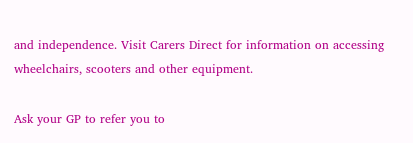and independence. Visit Carers Direct for information on accessing wheelchairs, scooters and other equipment.

Ask your GP to refer you to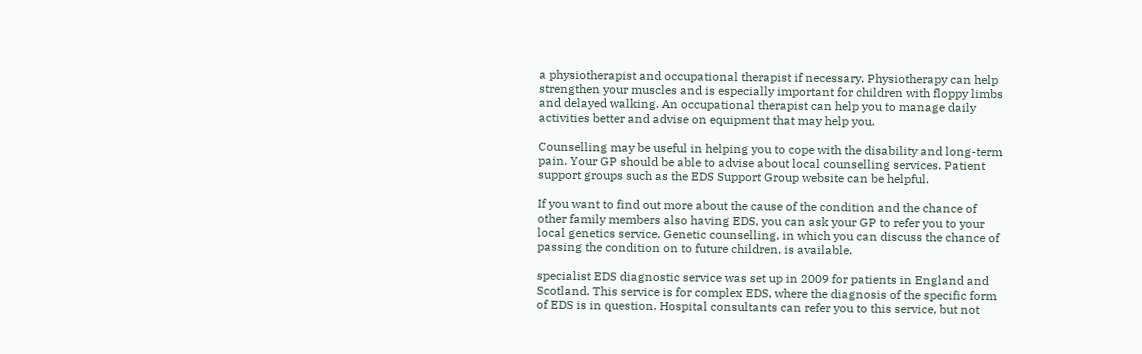a physiotherapist and occupational therapist if necessary. Physiotherapy can help strengthen your muscles and is especially important for children with floppy limbs and delayed walking. An occupational therapist can help you to manage daily activities better and advise on equipment that may help you.

Counselling may be useful in helping you to cope with the disability and long-term pain. Your GP should be able to advise about local counselling services. Patient support groups such as the EDS Support Group website can be helpful.

If you want to find out more about the cause of the condition and the chance of other family members also having EDS, you can ask your GP to refer you to your local genetics service. Genetic counselling, in which you can discuss the chance of passing the condition on to future children, is available.

specialist EDS diagnostic service was set up in 2009 for patients in England and Scotland. This service is for complex EDS, where the diagnosis of the specific form of EDS is in question. Hospital consultants can refer you to this service, but not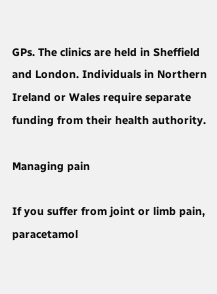GPs. The clinics are held in Sheffield and London. Individuals in Northern Ireland or Wales require separate funding from their health authority.

Managing pain

If you suffer from joint or limb pain, paracetamol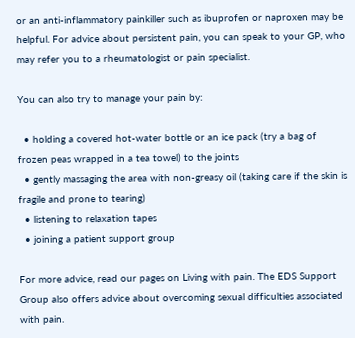or an anti-inflammatory painkiller such as ibuprofen or naproxen may be helpful. For advice about persistent pain, you can speak to your GP, who may refer you to a rheumatologist or pain specialist.

You can also try to manage your pain by:

  • holding a covered hot-water bottle or an ice pack (try a bag of frozen peas wrapped in a tea towel) to the joints
  • gently massaging the area with non-greasy oil (taking care if the skin is fragile and prone to tearing)
  • listening to relaxation tapes
  • joining a patient support group

For more advice, read our pages on Living with pain. The EDS Support Group also offers advice about overcoming sexual difficulties associated with pain.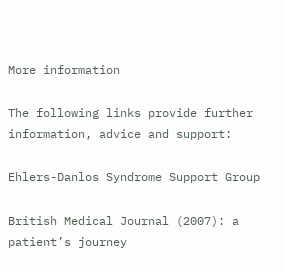More information

The following links provide further information, advice and support:

Ehlers-Danlos Syndrome Support Group

British Medical Journal (2007): a patient’s journey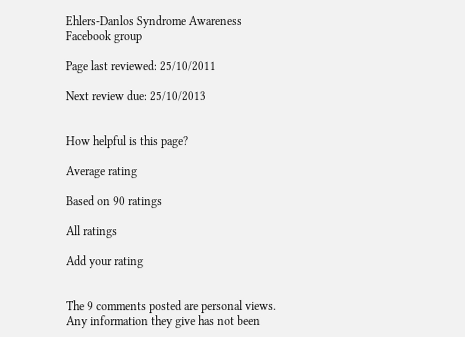Ehlers-Danlos Syndrome Awareness Facebook group

Page last reviewed: 25/10/2011

Next review due: 25/10/2013


How helpful is this page?

Average rating

Based on 90 ratings

All ratings

Add your rating


The 9 comments posted are personal views. Any information they give has not been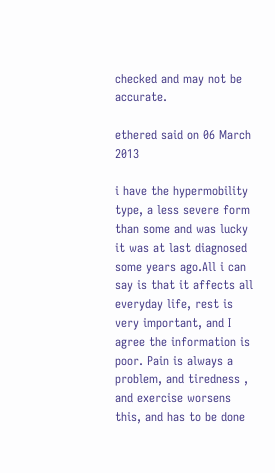checked and may not be accurate.

ethered said on 06 March 2013

i have the hypermobility type, a less severe form than some and was lucky it was at last diagnosed some years ago.All i can say is that it affects all everyday life, rest is very important, and I agree the information is poor. Pain is always a problem, and tiredness , and exercise worsens this, and has to be done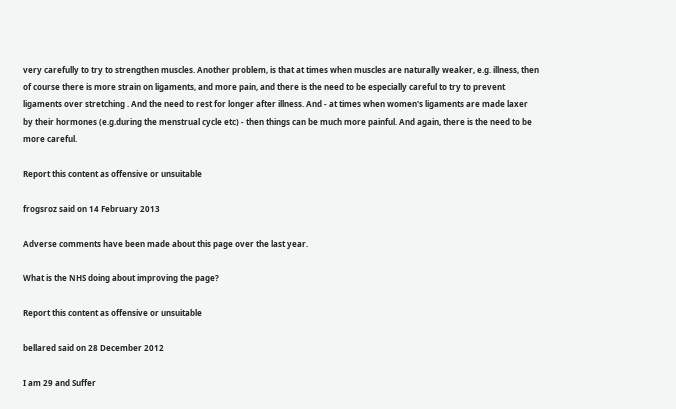very carefully to try to strengthen muscles. Another problem, is that at times when muscles are naturally weaker, e.g. illness, then of course there is more strain on ligaments, and more pain, and there is the need to be especially careful to try to prevent ligaments over stretching . And the need to rest for longer after illness. And - at times when women's ligaments are made laxer by their hormones (e.g.during the menstrual cycle etc) - then things can be much more painful. And again, there is the need to be more careful.

Report this content as offensive or unsuitable

frogsroz said on 14 February 2013

Adverse comments have been made about this page over the last year.

What is the NHS doing about improving the page?

Report this content as offensive or unsuitable

bellared said on 28 December 2012

I am 29 and Suffer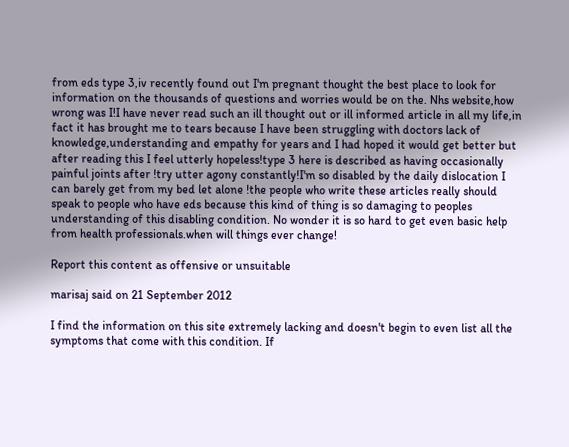from eds type 3,iv recently found out I'm pregnant thought the best place to look for information on the thousands of questions and worries would be on the. Nhs website,how wrong was I!I have never read such an ill thought out or ill informed article in all my life,in fact it has brought me to tears because I have been struggling with doctors lack of knowledge,understanding and empathy for years and I had hoped it would get better but after reading this I feel utterly hopeless!type 3 here is described as having occasionally painful joints after !try utter agony constantly!I'm so disabled by the daily dislocation I can barely get from my bed let alone !the people who write these articles really should speak to people who have eds because this kind of thing is so damaging to peoples understanding of this disabling condition. No wonder it is so hard to get even basic help from health professionals.when will things ever change!

Report this content as offensive or unsuitable

marisaj said on 21 September 2012

I find the information on this site extremely lacking and doesn't begin to even list all the symptoms that come with this condition. If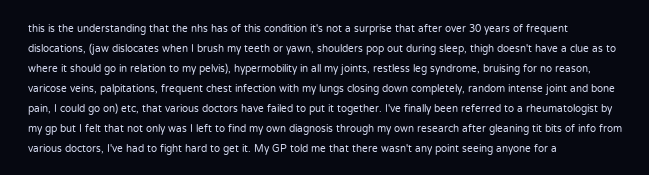this is the understanding that the nhs has of this condition it's not a surprise that after over 30 years of frequent dislocations, (jaw dislocates when I brush my teeth or yawn, shoulders pop out during sleep, thigh doesn't have a clue as to where it should go in relation to my pelvis), hypermobility in all my joints, restless leg syndrome, bruising for no reason, varicose veins, palpitations, frequent chest infection with my lungs closing down completely, random intense joint and bone pain, I could go on) etc, that various doctors have failed to put it together. I've finally been referred to a rheumatologist by my gp but I felt that not only was I left to find my own diagnosis through my own research after gleaning tit bits of info from various doctors, I've had to fight hard to get it. My GP told me that there wasn't any point seeing anyone for a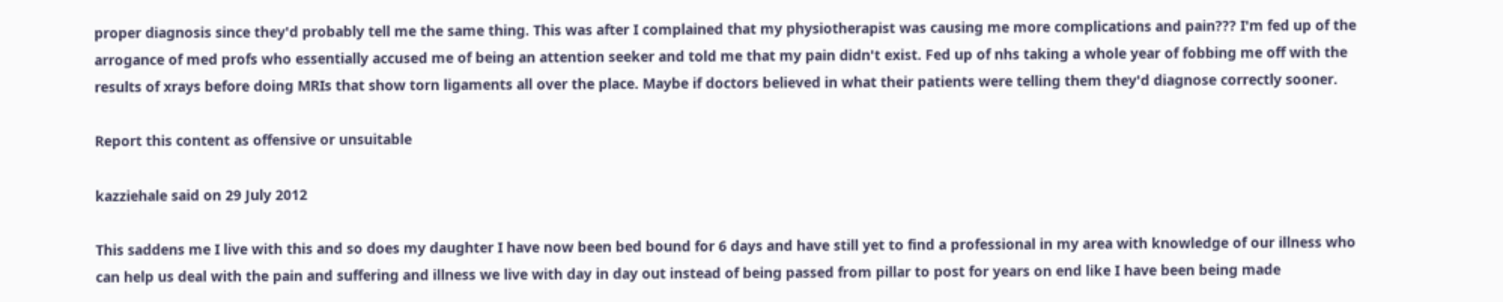proper diagnosis since they'd probably tell me the same thing. This was after I complained that my physiotherapist was causing me more complications and pain??? I'm fed up of the arrogance of med profs who essentially accused me of being an attention seeker and told me that my pain didn't exist. Fed up of nhs taking a whole year of fobbing me off with the results of xrays before doing MRIs that show torn ligaments all over the place. Maybe if doctors believed in what their patients were telling them they'd diagnose correctly sooner.

Report this content as offensive or unsuitable

kazziehale said on 29 July 2012

This saddens me I live with this and so does my daughter I have now been bed bound for 6 days and have still yet to find a professional in my area with knowledge of our illness who can help us deal with the pain and suffering and illness we live with day in day out instead of being passed from pillar to post for years on end like I have been being made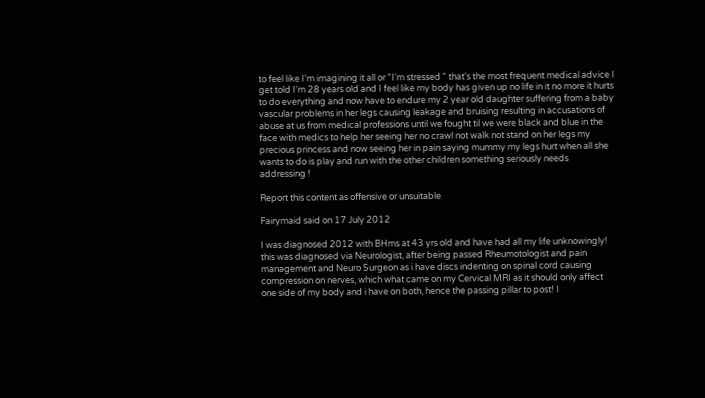to feel like I'm imagining it all or "I'm stressed " that's the most frequent medical advice I get told I'm 28 years old and I feel like my body has given up no life in it no more it hurts to do everything and now have to endure my 2 year old daughter suffering from a baby vascular problems in her legs causing leakage and bruising resulting in accusations of abuse at us from medical professions until we fought til we were black and blue in the face with medics to help her seeing her no crawl not walk not stand on her legs my precious princess and now seeing her in pain saying mummy my legs hurt when all she wants to do is play and run with the other children something seriously needs addressing !

Report this content as offensive or unsuitable

Fairymaid said on 17 July 2012

I was diagnosed 2012 with BHms at 43 yrs old and have had all my life unknowingly!
this was diagnosed via Neurologist, after being passed Rheumotologist and pain management and Neuro Surgeon as i have discs indenting on spinal cord causing compression on nerves, which what came on my Cervical MRI as it should only affect one side of my body and i have on both, hence the passing pillar to post! I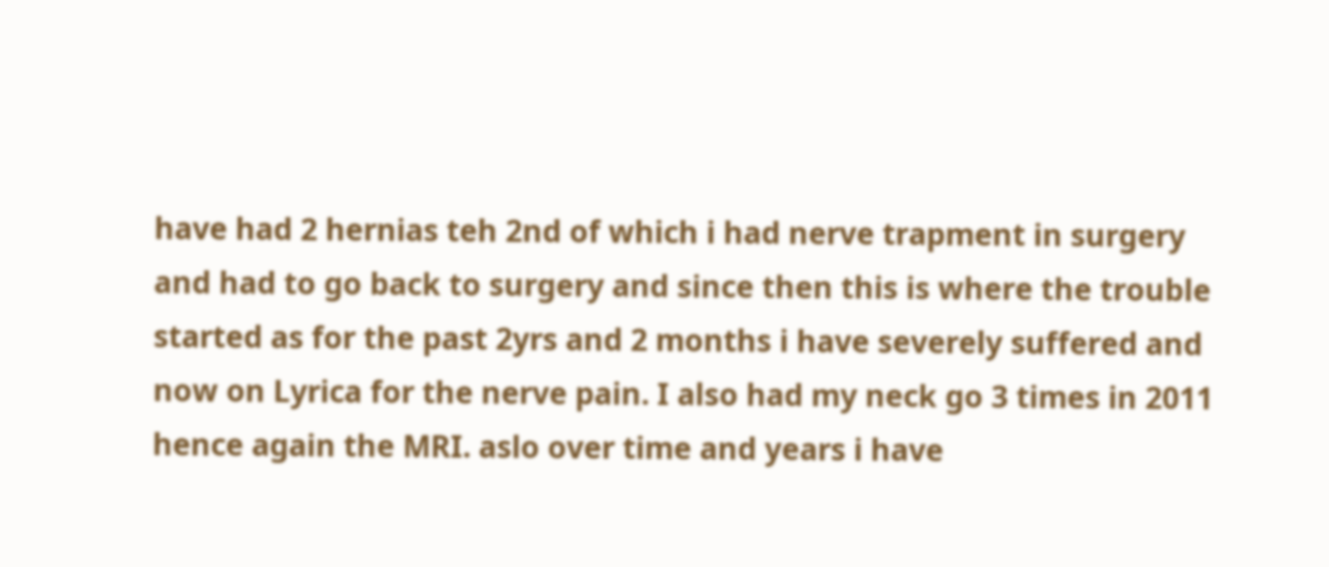have had 2 hernias teh 2nd of which i had nerve trapment in surgery and had to go back to surgery and since then this is where the trouble started as for the past 2yrs and 2 months i have severely suffered and now on Lyrica for the nerve pain. I also had my neck go 3 times in 2011 hence again the MRI. aslo over time and years i have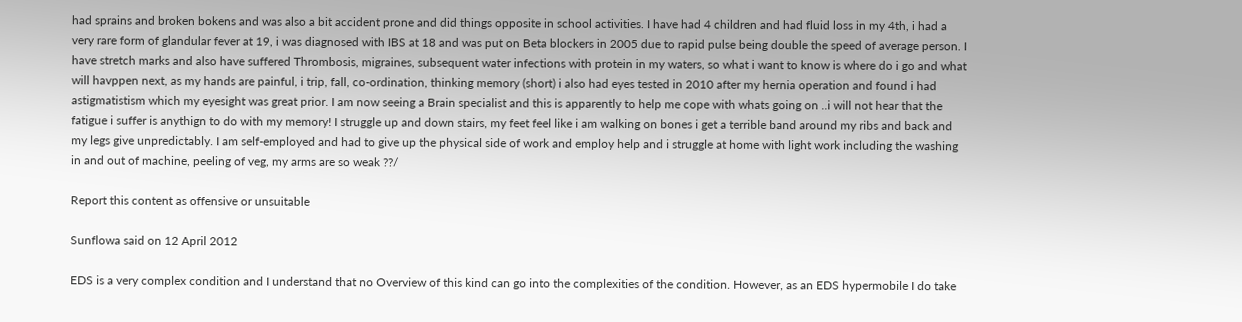had sprains and broken bokens and was also a bit accident prone and did things opposite in school activities. I have had 4 children and had fluid loss in my 4th, i had a very rare form of glandular fever at 19, i was diagnosed with IBS at 18 and was put on Beta blockers in 2005 due to rapid pulse being double the speed of average person. I have stretch marks and also have suffered Thrombosis, migraines, subsequent water infections with protein in my waters, so what i want to know is where do i go and what will havppen next, as my hands are painful, i trip, fall, co-ordination, thinking memory (short) i also had eyes tested in 2010 after my hernia operation and found i had astigmatistism which my eyesight was great prior. I am now seeing a Brain specialist and this is apparently to help me cope with whats going on ..i will not hear that the fatigue i suffer is anythign to do with my memory! I struggle up and down stairs, my feet feel like i am walking on bones i get a terrible band around my ribs and back and my legs give unpredictably. I am self-employed and had to give up the physical side of work and employ help and i struggle at home with light work including the washing in and out of machine, peeling of veg, my arms are so weak ??/

Report this content as offensive or unsuitable

Sunflowa said on 12 April 2012

EDS is a very complex condition and I understand that no Overview of this kind can go into the complexities of the condition. However, as an EDS hypermobile I do take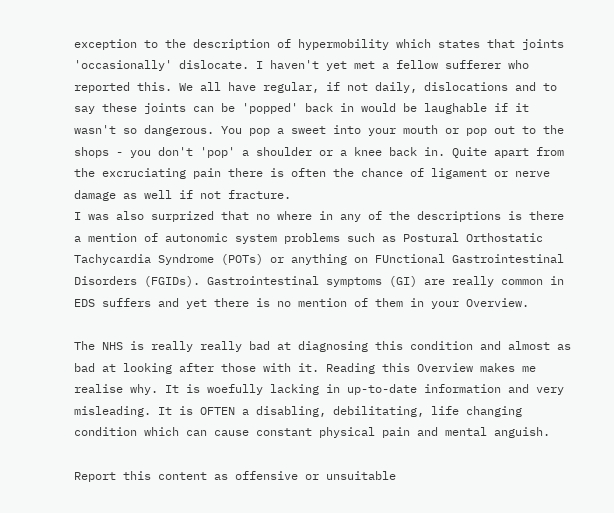exception to the description of hypermobility which states that joints 'occasionally' dislocate. I haven't yet met a fellow sufferer who reported this. We all have regular, if not daily, dislocations and to say these joints can be 'popped' back in would be laughable if it wasn't so dangerous. You pop a sweet into your mouth or pop out to the shops - you don't 'pop' a shoulder or a knee back in. Quite apart from the excruciating pain there is often the chance of ligament or nerve damage as well if not fracture.
I was also surprized that no where in any of the descriptions is there a mention of autonomic system problems such as Postural Orthostatic Tachycardia Syndrome (POTs) or anything on FUnctional Gastrointestinal Disorders (FGIDs). Gastrointestinal symptoms (GI) are really common in EDS suffers and yet there is no mention of them in your Overview.

The NHS is really really bad at diagnosing this condition and almost as bad at looking after those with it. Reading this Overview makes me realise why. It is woefully lacking in up-to-date information and very misleading. It is OFTEN a disabling, debilitating, life changing condition which can cause constant physical pain and mental anguish.

Report this content as offensive or unsuitable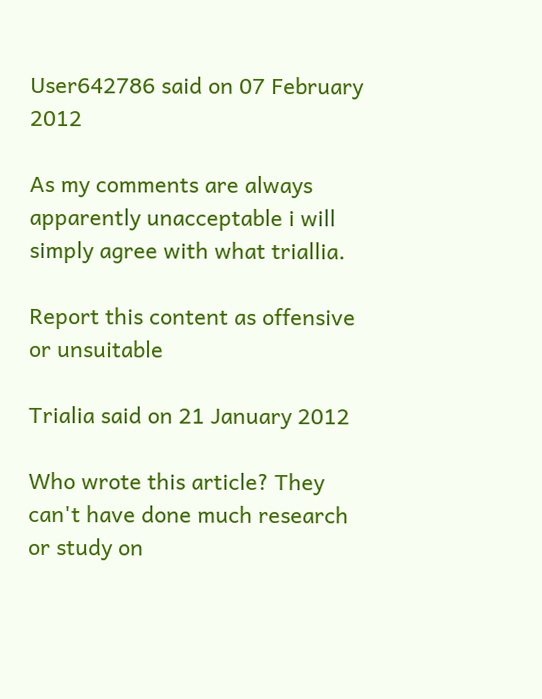User642786 said on 07 February 2012

As my comments are always apparently unacceptable i will simply agree with what triallia.

Report this content as offensive or unsuitable

Trialia said on 21 January 2012

Who wrote this article? They can't have done much research or study on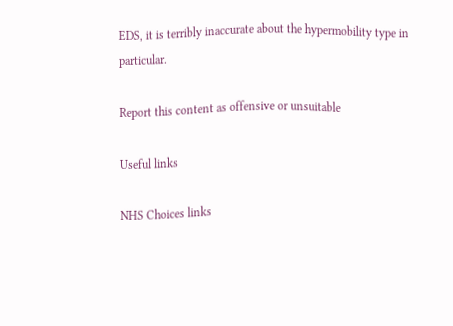EDS, it is terribly inaccurate about the hypermobility type in particular.

Report this content as offensive or unsuitable

Useful links

NHS Choices links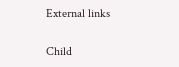External links

Child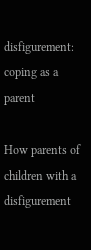disfigurement: coping as a parent

How parents of children with a disfigurement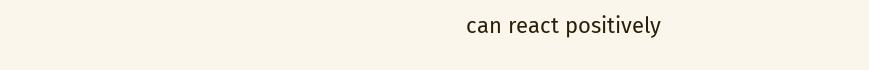can react positively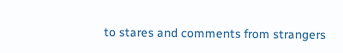to stares and comments from strangers